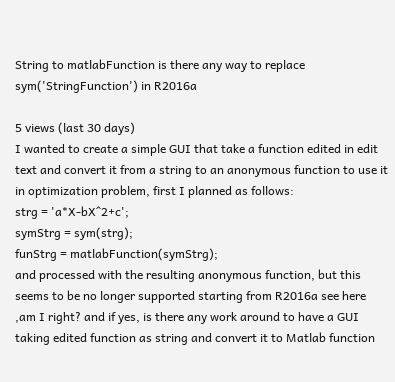String to matlabFunction is there any way to replace sym('StringFunction') in R2016a

5 views (last 30 days)
I wanted to create a simple GUI that take a function edited in edit text and convert it from a string to an anonymous function to use it in optimization problem, first I planned as follows:
strg = 'a*X-bX^2+c';
symStrg = sym(strg);
funStrg = matlabFunction(symStrg);
and processed with the resulting anonymous function, but this seems to be no longer supported starting from R2016a see here ,am I right? and if yes, is there any work around to have a GUI taking edited function as string and convert it to Matlab function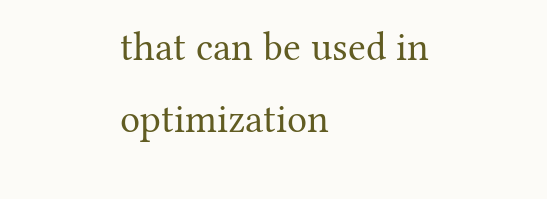that can be used in optimization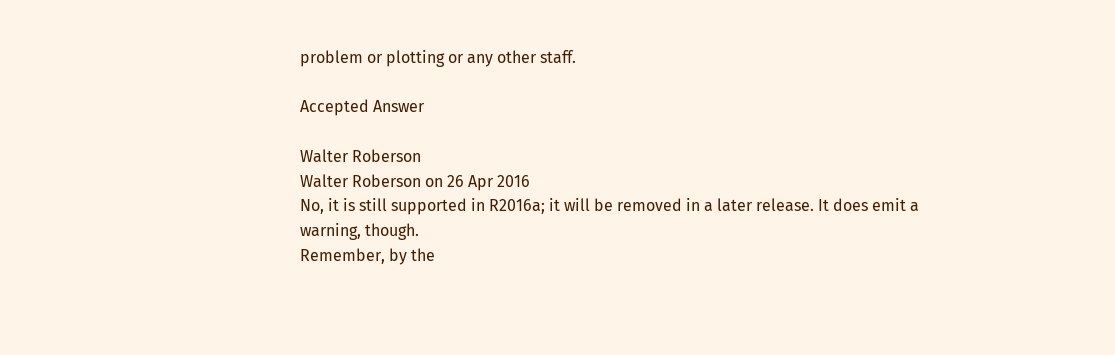problem or plotting or any other staff.

Accepted Answer

Walter Roberson
Walter Roberson on 26 Apr 2016
No, it is still supported in R2016a; it will be removed in a later release. It does emit a warning, though.
Remember, by the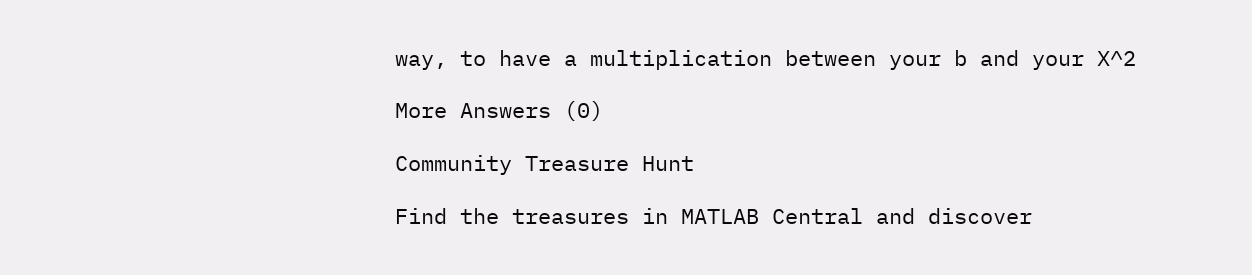way, to have a multiplication between your b and your X^2

More Answers (0)

Community Treasure Hunt

Find the treasures in MATLAB Central and discover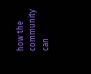how the community can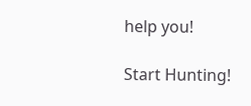help you!

Start Hunting!